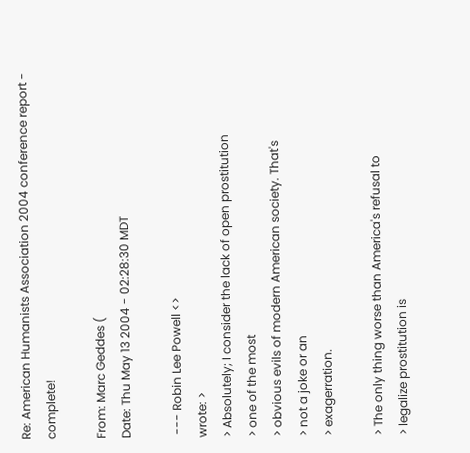Re: American Humanists Association 2004 conference report - complete!

From: Marc Geddes (
Date: Thu May 13 2004 - 02:28:30 MDT

 --- Robin Lee Powell <>
wrote: >
> Absolutely; I consider the lack of open prostitution
> one of the most
> obvious evils of modern American society. That's
> not a joke or an
> exagerration.

> The only thing worse than America's refusal to
> legalize prostitution is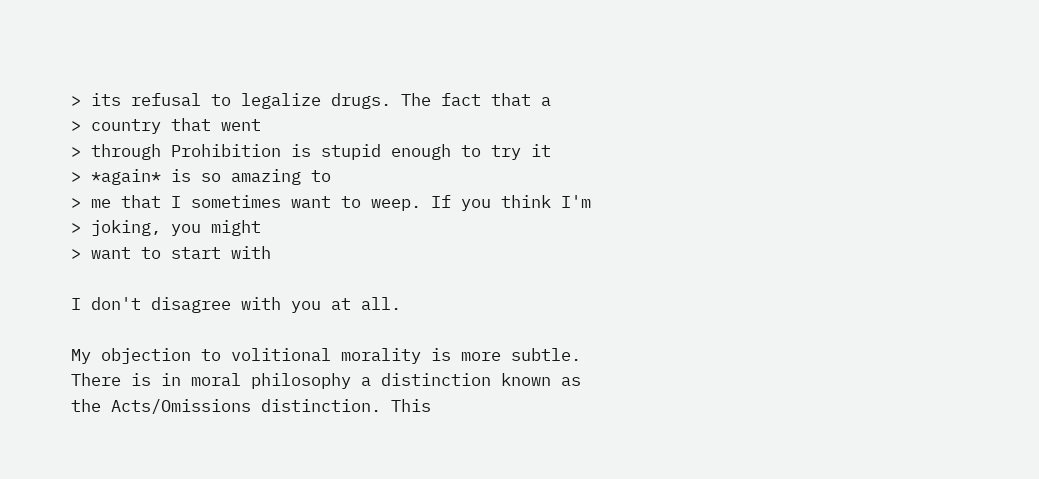> its refusal to legalize drugs. The fact that a
> country that went
> through Prohibition is stupid enough to try it
> *again* is so amazing to
> me that I sometimes want to weep. If you think I'm
> joking, you might
> want to start with

I don't disagree with you at all.

My objection to volitional morality is more subtle.
There is in moral philosophy a distinction known as
the Acts/Omissions distinction. This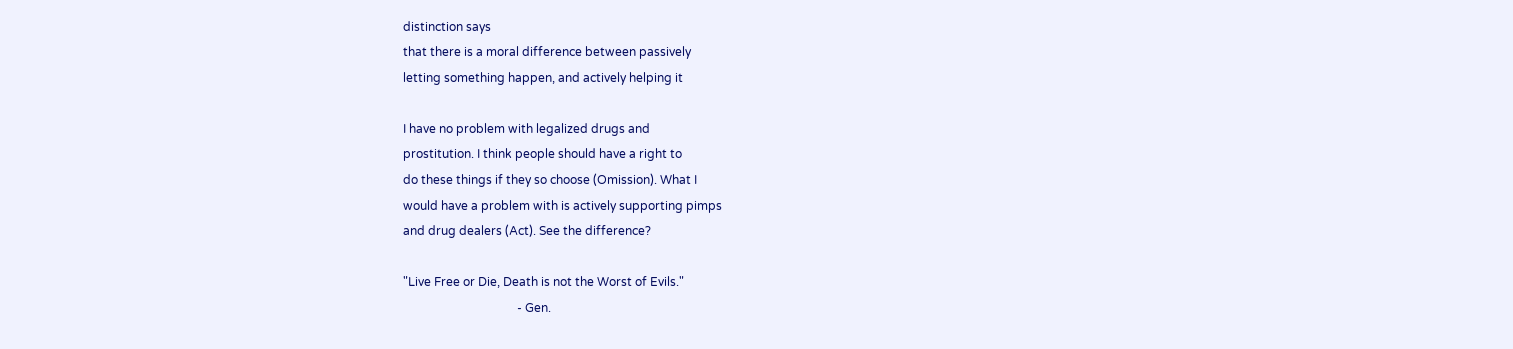distinction says
that there is a moral difference between passively
letting something happen, and actively helping it

I have no problem with legalized drugs and
prostitution. I think people should have a right to
do these things if they so choose (Omission). What I
would have a problem with is actively supporting pimps
and drug dealers (Act). See the difference?

"Live Free or Die, Death is not the Worst of Evils."
                                      - Gen.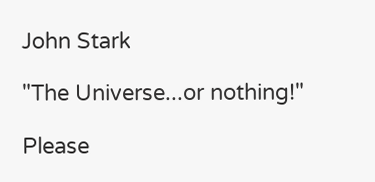John Stark

"The Universe...or nothing!"

Please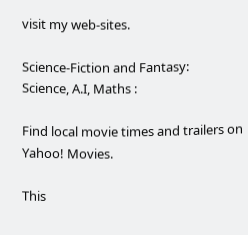visit my web-sites.

Science-Fiction and Fantasy:
Science, A.I, Maths :

Find local movie times and trailers on Yahoo! Movies.

This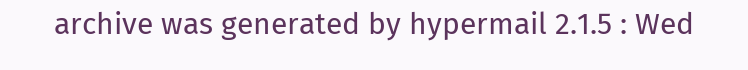archive was generated by hypermail 2.1.5 : Wed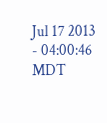Jul 17 2013 - 04:00:46 MDT